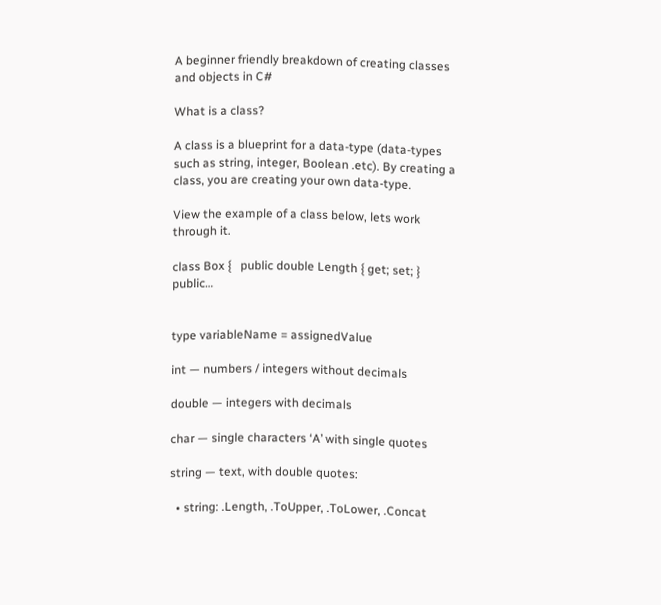A beginner friendly breakdown of creating classes and objects in C#

What is a class?

A class is a blueprint for a data-type (data-types such as string, integer, Boolean .etc). By creating a class, you are creating your own data-type.

View the example of a class below, lets work through it.

class Box {   public double Length { get; set; }   public…


type variableName = assignedValue

int — numbers / integers without decimals

double — integers with decimals

char — single characters ‘A’ with single quotes

string — text, with double quotes:

  • string: .Length, .ToUpper, .ToLower, .Concat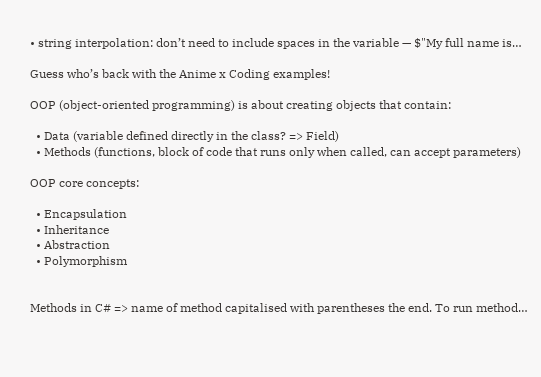• string interpolation: don’t need to include spaces in the variable — $"My full name is…

Guess who’s back with the Anime x Coding examples!

OOP (object-oriented programming) is about creating objects that contain:

  • Data (variable defined directly in the class? => Field)
  • Methods (functions, block of code that runs only when called, can accept parameters)

OOP core concepts:

  • Encapsulation
  • Inheritance
  • Abstraction
  • Polymorphism


Methods in C# => name of method capitalised with parentheses the end. To run method…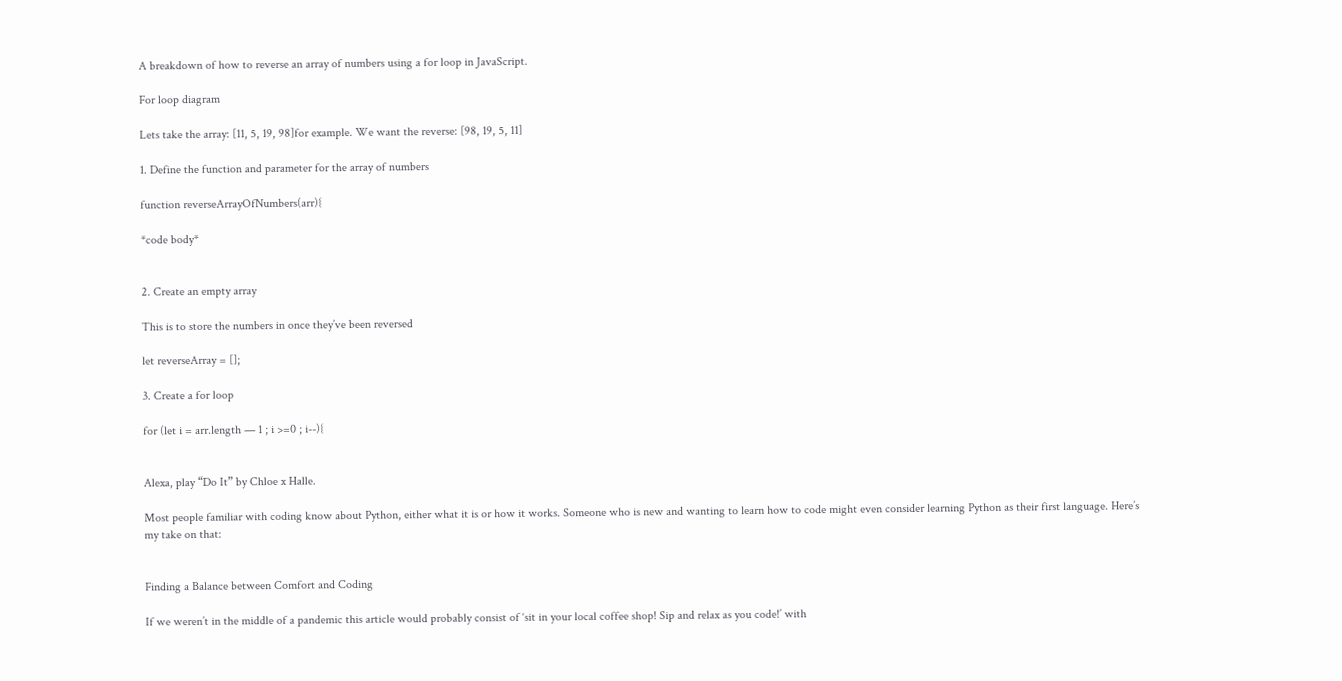A breakdown of how to reverse an array of numbers using a for loop in JavaScript.

For loop diagram

Lets take the array: [11, 5, 19, 98]for example. We want the reverse: [98, 19, 5, 11]

1. Define the function and parameter for the array of numbers

function reverseArrayOfNumbers(arr){

*code body*


2. Create an empty array

This is to store the numbers in once they’ve been reversed

let reverseArray = [];

3. Create a for loop

for (let i = arr.length — 1 ; i >=0 ; i--){


Alexa, play “Do It” by Chloe x Halle.

Most people familiar with coding know about Python, either what it is or how it works. Someone who is new and wanting to learn how to code might even consider learning Python as their first language. Here’s my take on that:


Finding a Balance between Comfort and Coding

If we weren’t in the middle of a pandemic this article would probably consist of ‘sit in your local coffee shop! Sip and relax as you code!’ with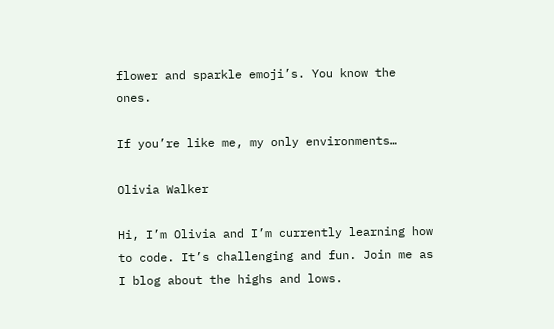flower and sparkle emoji’s. You know the ones.

If you’re like me, my only environments…

Olivia Walker

Hi, I’m Olivia and I’m currently learning how to code. It’s challenging and fun. Join me as I blog about the highs and lows.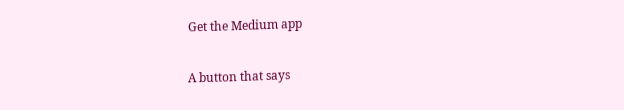Get the Medium app

A button that says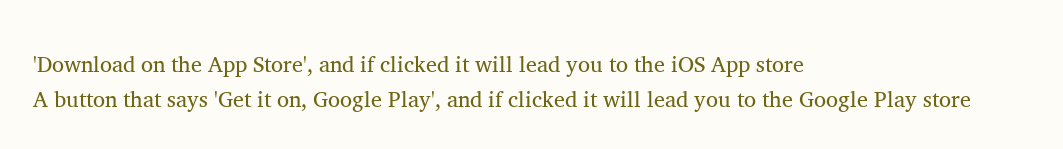'Download on the App Store', and if clicked it will lead you to the iOS App store
A button that says 'Get it on, Google Play', and if clicked it will lead you to the Google Play store